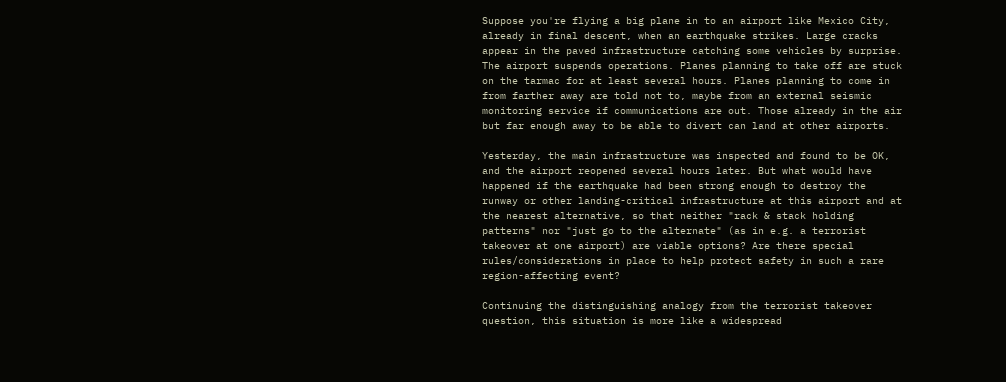Suppose you're flying a big plane in to an airport like Mexico City, already in final descent, when an earthquake strikes. Large cracks appear in the paved infrastructure catching some vehicles by surprise. The airport suspends operations. Planes planning to take off are stuck on the tarmac for at least several hours. Planes planning to come in from farther away are told not to, maybe from an external seismic monitoring service if communications are out. Those already in the air but far enough away to be able to divert can land at other airports.

Yesterday, the main infrastructure was inspected and found to be OK, and the airport reopened several hours later. But what would have happened if the earthquake had been strong enough to destroy the runway or other landing-critical infrastructure at this airport and at the nearest alternative, so that neither "rack & stack holding patterns" nor "just go to the alternate" (as in e.g. a terrorist takeover at one airport) are viable options? Are there special rules/considerations in place to help protect safety in such a rare region-affecting event?

Continuing the distinguishing analogy from the terrorist takeover question, this situation is more like a widespread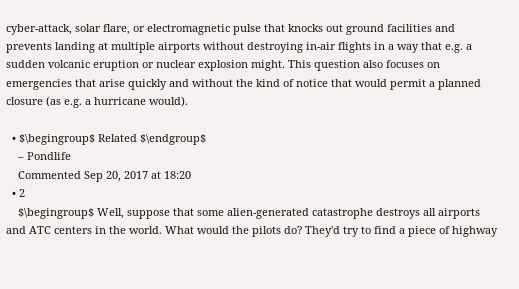cyber-attack, solar flare, or electromagnetic pulse that knocks out ground facilities and prevents landing at multiple airports without destroying in-air flights in a way that e.g. a sudden volcanic eruption or nuclear explosion might. This question also focuses on emergencies that arise quickly and without the kind of notice that would permit a planned closure (as e.g. a hurricane would).

  • $\begingroup$ Related $\endgroup$
    – Pondlife
    Commented Sep 20, 2017 at 18:20
  • 2
    $\begingroup$ Well, suppose that some alien-generated catastrophe destroys all airports and ATC centers in the world. What would the pilots do? They'd try to find a piece of highway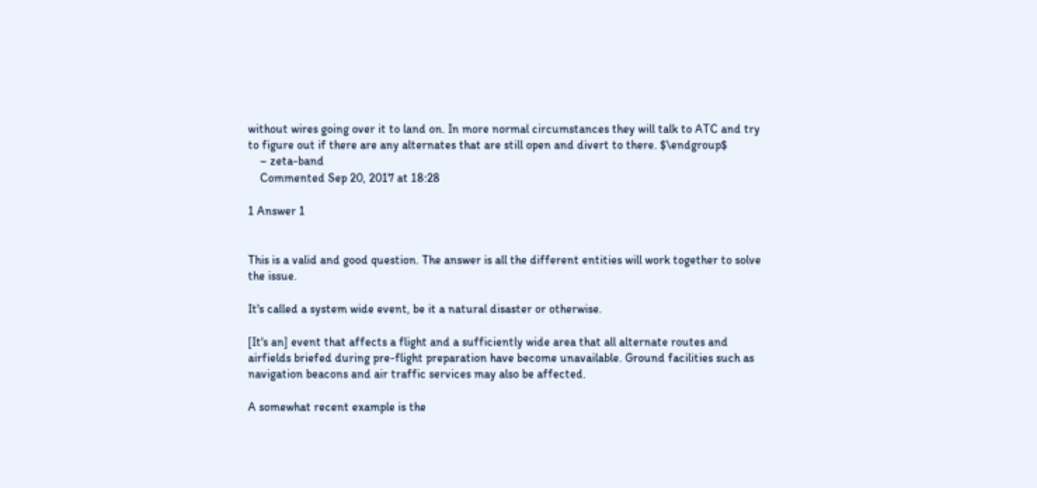without wires going over it to land on. In more normal circumstances they will talk to ATC and try to figure out if there are any alternates that are still open and divert to there. $\endgroup$
    – zeta-band
    Commented Sep 20, 2017 at 18:28

1 Answer 1


This is a valid and good question. The answer is all the different entities will work together to solve the issue.

It's called a system wide event, be it a natural disaster or otherwise.

[It's an] event that affects a flight and a sufficiently wide area that all alternate routes and airfields briefed during pre-flight preparation have become unavailable. Ground facilities such as navigation beacons and air traffic services may also be affected.

A somewhat recent example is the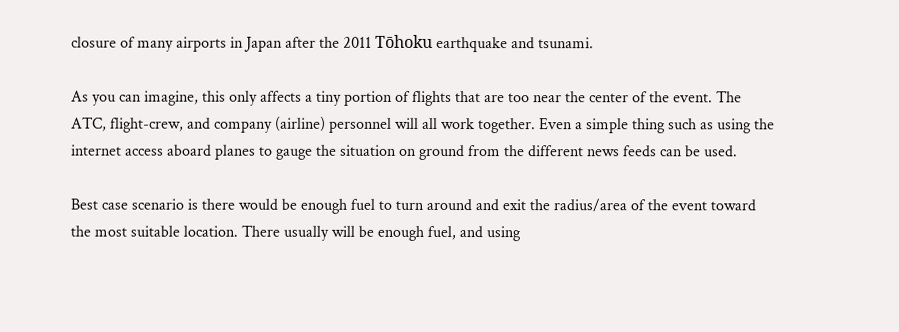closure of many airports in Japan after the 2011 Tōhoku earthquake and tsunami.

As you can imagine, this only affects a tiny portion of flights that are too near the center of the event. The ATC, flight-crew, and company (airline) personnel will all work together. Even a simple thing such as using the internet access aboard planes to gauge the situation on ground from the different news feeds can be used.

Best case scenario is there would be enough fuel to turn around and exit the radius/area of the event toward the most suitable location. There usually will be enough fuel, and using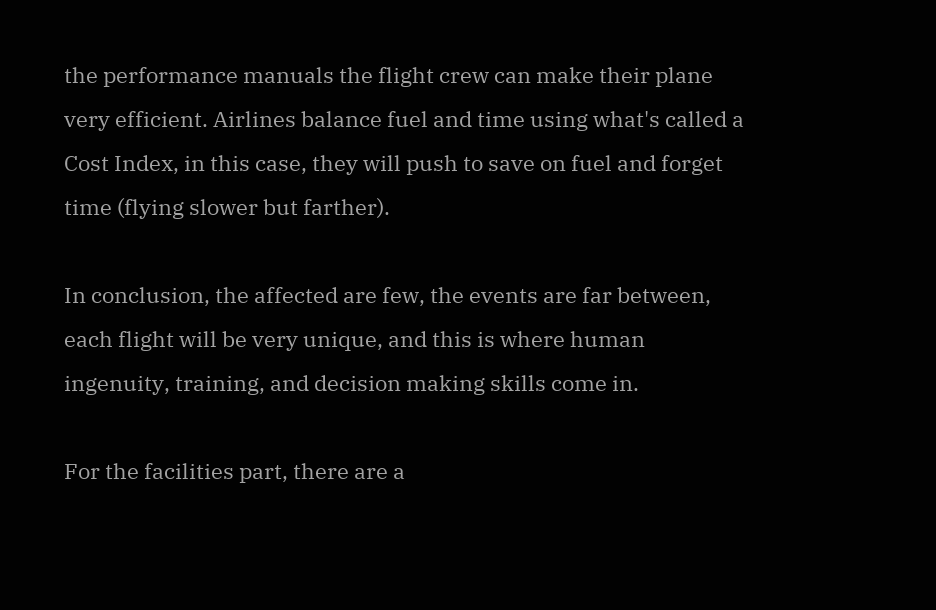the performance manuals the flight crew can make their plane very efficient. Airlines balance fuel and time using what's called a Cost Index, in this case, they will push to save on fuel and forget time (flying slower but farther).

In conclusion, the affected are few, the events are far between, each flight will be very unique, and this is where human ingenuity, training, and decision making skills come in.

For the facilities part, there are a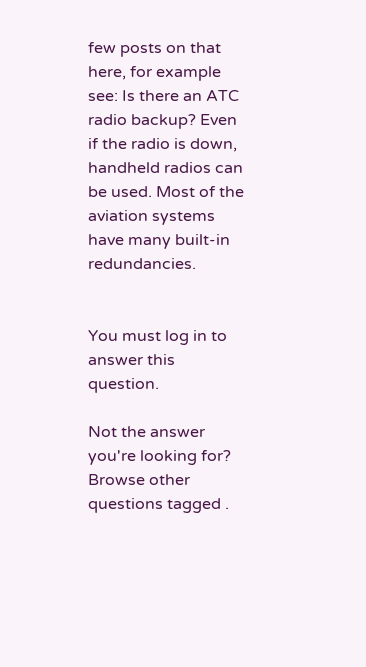few posts on that here, for example see: Is there an ATC radio backup? Even if the radio is down, handheld radios can be used. Most of the aviation systems have many built-in redundancies.


You must log in to answer this question.

Not the answer you're looking for? Browse other questions tagged .